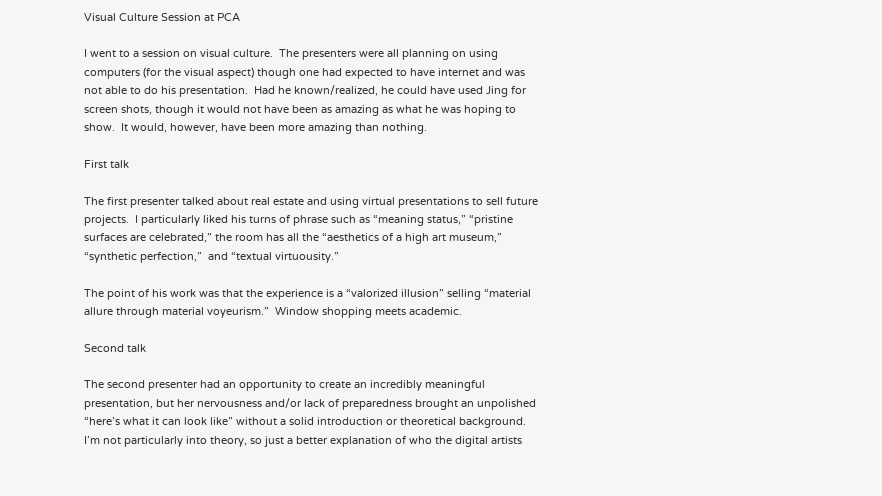Visual Culture Session at PCA

I went to a session on visual culture.  The presenters were all planning on using computers (for the visual aspect) though one had expected to have internet and was not able to do his presentation.  Had he known/realized, he could have used Jing for screen shots, though it would not have been as amazing as what he was hoping to show.  It would, however, have been more amazing than nothing.

First talk

The first presenter talked about real estate and using virtual presentations to sell future projects.  I particularly liked his turns of phrase such as “meaning status,” “pristine surfaces are celebrated,” the room has all the “aesthetics of a high art museum,” “synthetic perfection,”  and “textual virtuousity.”

The point of his work was that the experience is a “valorized illusion” selling “material allure through material voyeurism.”  Window shopping meets academic.

Second talk

The second presenter had an opportunity to create an incredibly meaningful presentation, but her nervousness and/or lack of preparedness brought an unpolished “here’s what it can look like” without a solid introduction or theoretical background.  I’m not particularly into theory, so just a better explanation of who the digital artists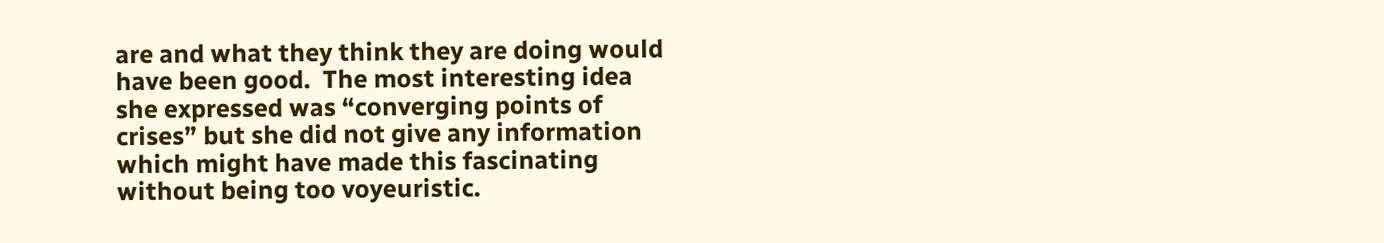are and what they think they are doing would have been good.  The most interesting idea she expressed was “converging points of crises” but she did not give any information which might have made this fascinating without being too voyeuristic.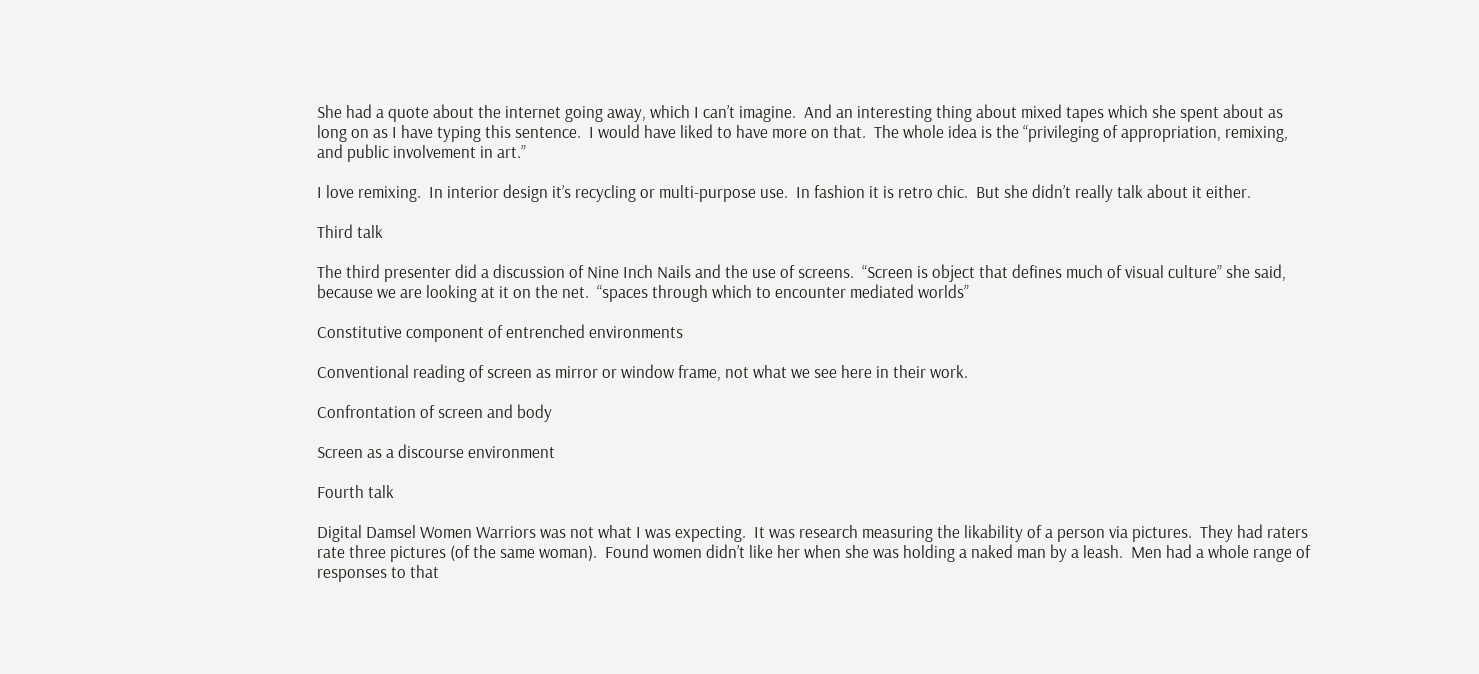She had a quote about the internet going away, which I can’t imagine.  And an interesting thing about mixed tapes which she spent about as long on as I have typing this sentence.  I would have liked to have more on that.  The whole idea is the “privileging of appropriation, remixing, and public involvement in art.”

I love remixing.  In interior design it’s recycling or multi-purpose use.  In fashion it is retro chic.  But she didn’t really talk about it either.

Third talk

The third presenter did a discussion of Nine Inch Nails and the use of screens.  “Screen is object that defines much of visual culture” she said, because we are looking at it on the net.  “spaces through which to encounter mediated worlds”

Constitutive component of entrenched environments

Conventional reading of screen as mirror or window frame, not what we see here in their work.

Confrontation of screen and body

Screen as a discourse environment

Fourth talk

Digital Damsel Women Warriors was not what I was expecting.  It was research measuring the likability of a person via pictures.  They had raters rate three pictures (of the same woman).  Found women didn’t like her when she was holding a naked man by a leash.  Men had a whole range of responses to that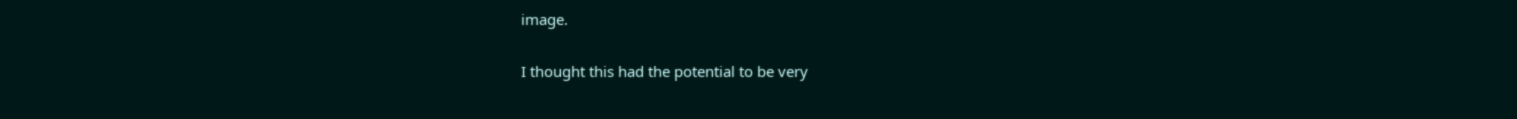image.

I thought this had the potential to be very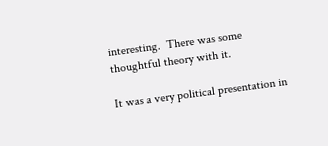interesting.  There was some thoughtful theory with it.

It was a very political presentation in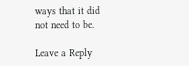ways that it did not need to be.

Leave a Reply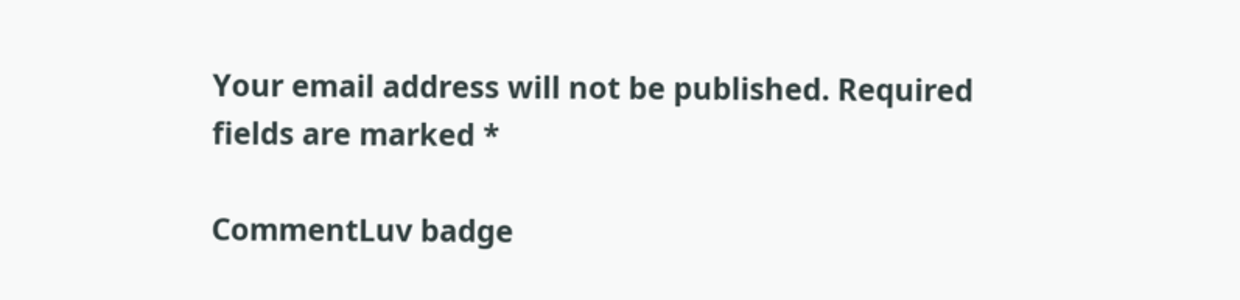Your email address will not be published. Required fields are marked *

CommentLuv badge